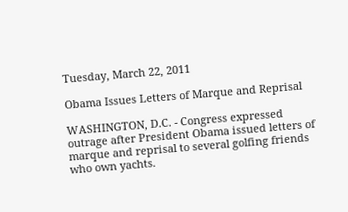Tuesday, March 22, 2011

Obama Issues Letters of Marque and Reprisal

WASHINGTON, D.C. - Congress expressed outrage after President Obama issued letters of marque and reprisal to several golfing friends who own yachts.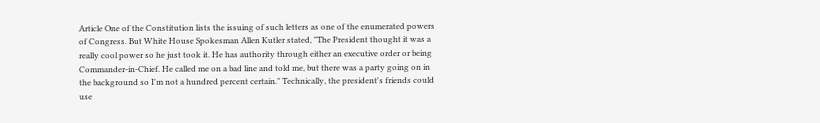Article One of the Constitution lists the issuing of such letters as one of the enumerated powers of Congress. But White House Spokesman Allen Kutler stated, "The President thought it was a really cool power so he just took it. He has authority through either an executive order or being Commander-in-Chief. He called me on a bad line and told me, but there was a party going on in the background so I'm not a hundred percent certain." Technically, the president's friends could use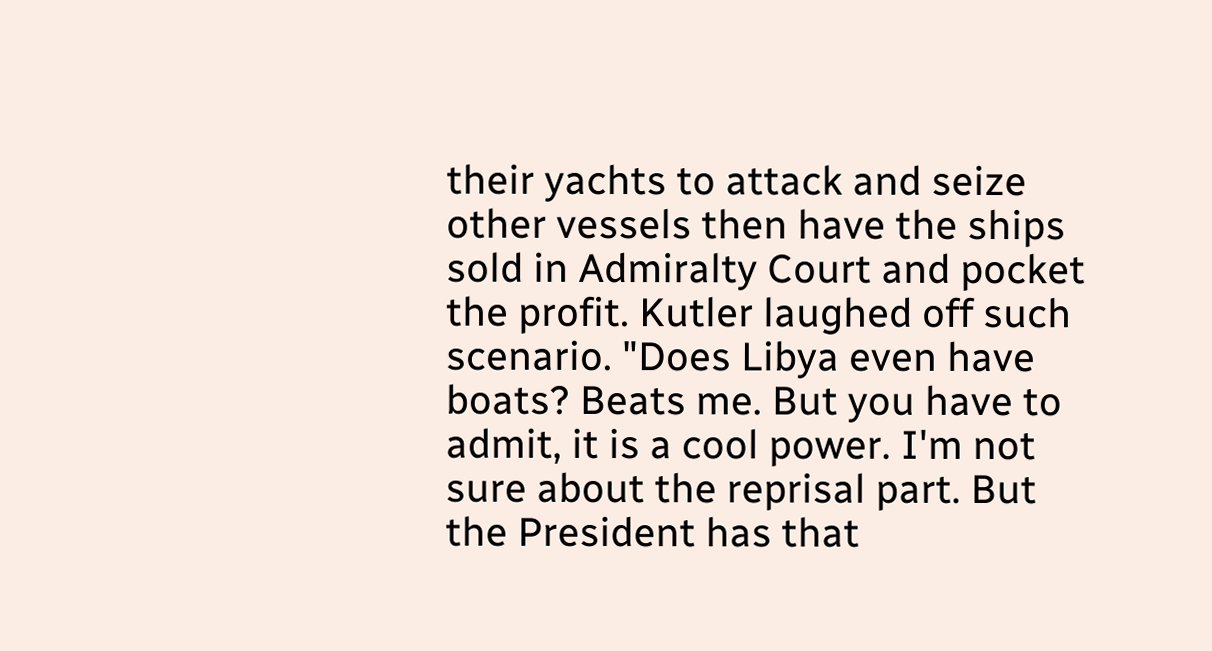their yachts to attack and seize other vessels then have the ships sold in Admiralty Court and pocket the profit. Kutler laughed off such scenario. "Does Libya even have boats? Beats me. But you have to admit, it is a cool power. I'm not sure about the reprisal part. But the President has that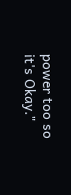power too so it's Okay."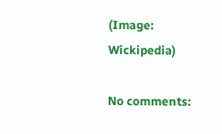(Image: Wickipedia)

No comments: